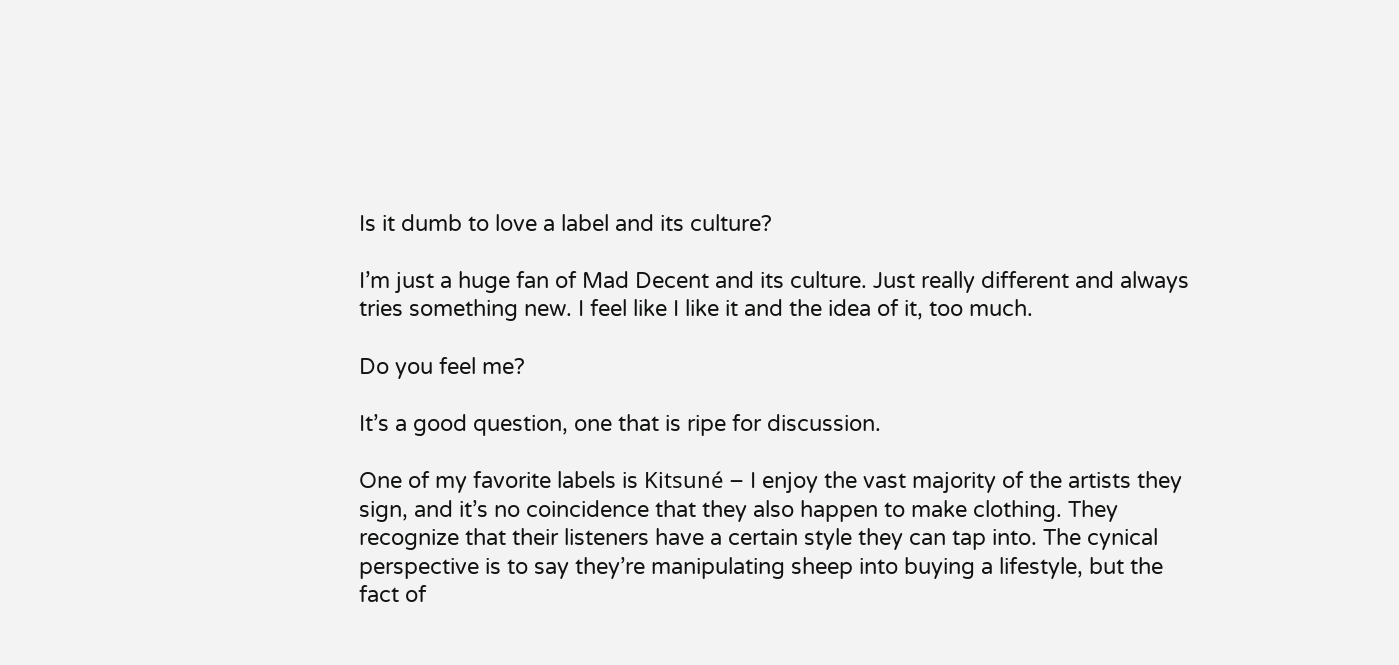Is it dumb to love a label and its culture?

I’m just a huge fan of Mad Decent and its culture. Just really different and always tries something new. I feel like I like it and the idea of it, too much.

Do you feel me?

It’s a good question, one that is ripe for discussion.

One of my favorite labels is Kitsuné – I enjoy the vast majority of the artists they sign, and it’s no coincidence that they also happen to make clothing. They recognize that their listeners have a certain style they can tap into. The cynical perspective is to say they’re manipulating sheep into buying a lifestyle, but the fact of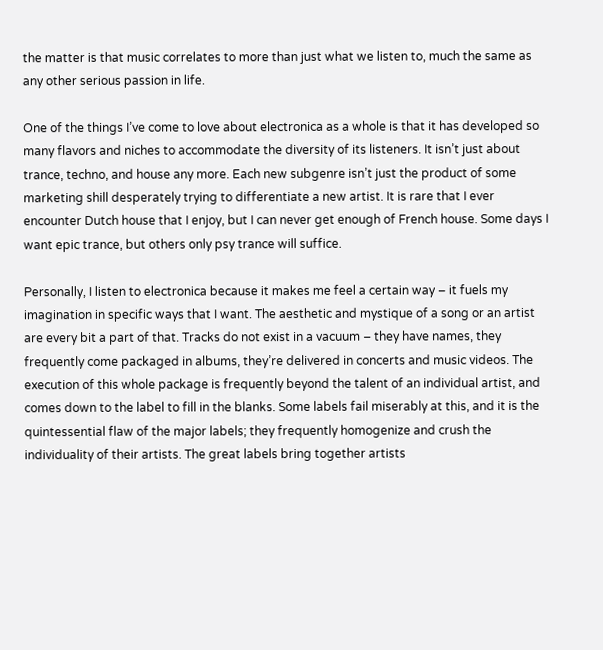the matter is that music correlates to more than just what we listen to, much the same as any other serious passion in life.

One of the things I’ve come to love about electronica as a whole is that it has developed so many flavors and niches to accommodate the diversity of its listeners. It isn’t just about trance, techno, and house any more. Each new subgenre isn’t just the product of some marketing shill desperately trying to differentiate a new artist. It is rare that I ever encounter Dutch house that I enjoy, but I can never get enough of French house. Some days I want epic trance, but others only psy trance will suffice.

Personally, I listen to electronica because it makes me feel a certain way – it fuels my imagination in specific ways that I want. The aesthetic and mystique of a song or an artist are every bit a part of that. Tracks do not exist in a vacuum – they have names, they frequently come packaged in albums, they’re delivered in concerts and music videos. The execution of this whole package is frequently beyond the talent of an individual artist, and comes down to the label to fill in the blanks. Some labels fail miserably at this, and it is the quintessential flaw of the major labels; they frequently homogenize and crush the individuality of their artists. The great labels bring together artists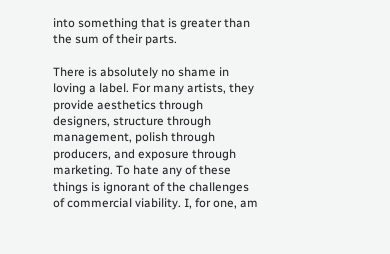into something that is greater than the sum of their parts.

There is absolutely no shame in loving a label. For many artists, they provide aesthetics through designers, structure through management, polish through producers, and exposure through marketing. To hate any of these things is ignorant of the challenges of commercial viability. I, for one, am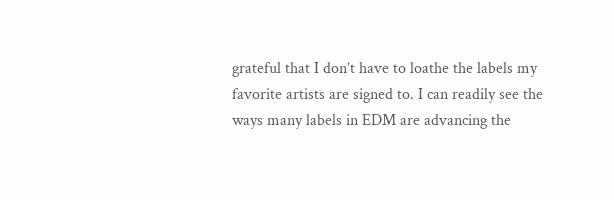grateful that I don’t have to loathe the labels my favorite artists are signed to. I can readily see the ways many labels in EDM are advancing the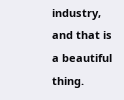industry, and that is a beautiful thing.